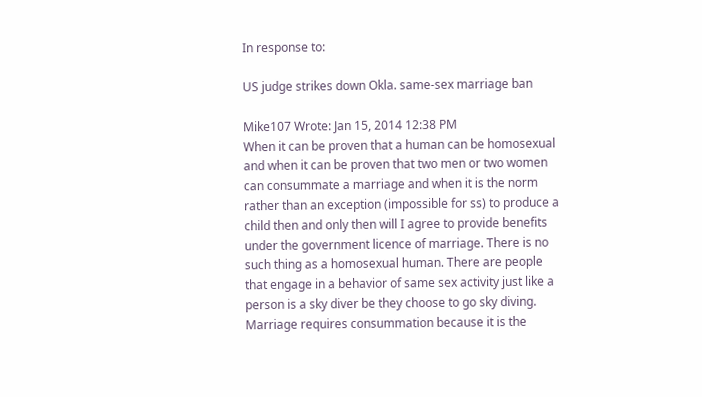In response to:

US judge strikes down Okla. same-sex marriage ban

Mike107 Wrote: Jan 15, 2014 12:38 PM
When it can be proven that a human can be homosexual and when it can be proven that two men or two women can consummate a marriage and when it is the norm rather than an exception (impossible for ss) to produce a child then and only then will I agree to provide benefits under the government licence of marriage. There is no such thing as a homosexual human. There are people that engage in a behavior of same sex activity just like a person is a sky diver be they choose to go sky diving. Marriage requires consummation because it is the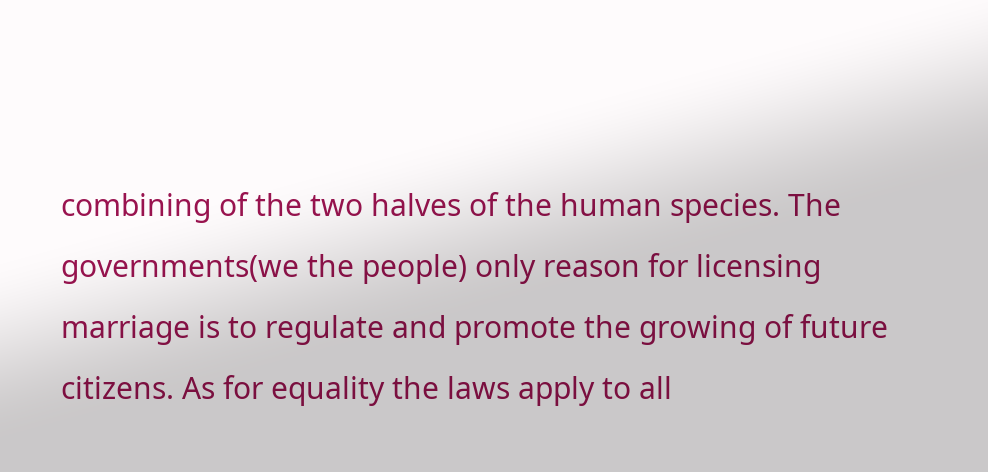combining of the two halves of the human species. The governments(we the people) only reason for licensing marriage is to regulate and promote the growing of future citizens. As for equality the laws apply to all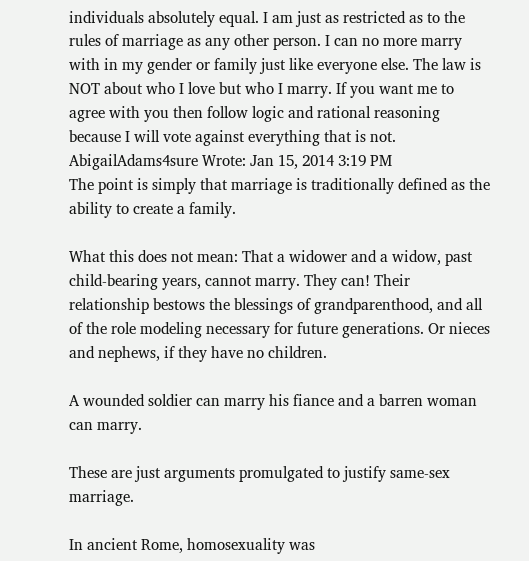individuals absolutely equal. I am just as restricted as to the rules of marriage as any other person. I can no more marry with in my gender or family just like everyone else. The law is NOT about who I love but who I marry. If you want me to agree with you then follow logic and rational reasoning because I will vote against everything that is not.
AbigailAdams4sure Wrote: Jan 15, 2014 3:19 PM
The point is simply that marriage is traditionally defined as the ability to create a family.

What this does not mean: That a widower and a widow, past child-bearing years, cannot marry. They can! Their relationship bestows the blessings of grandparenthood, and all of the role modeling necessary for future generations. Or nieces and nephews, if they have no children.

A wounded soldier can marry his fiance and a barren woman can marry.

These are just arguments promulgated to justify same-sex marriage.

In ancient Rome, homosexuality was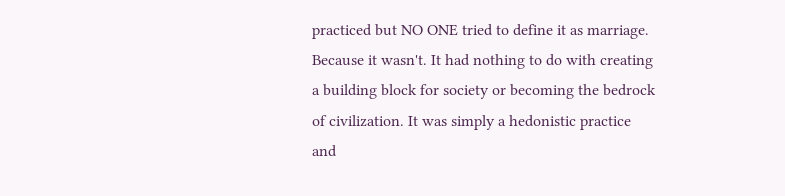practiced but NO ONE tried to define it as marriage. Because it wasn't. It had nothing to do with creating a building block for society or becoming the bedrock of civilization. It was simply a hedonistic practice and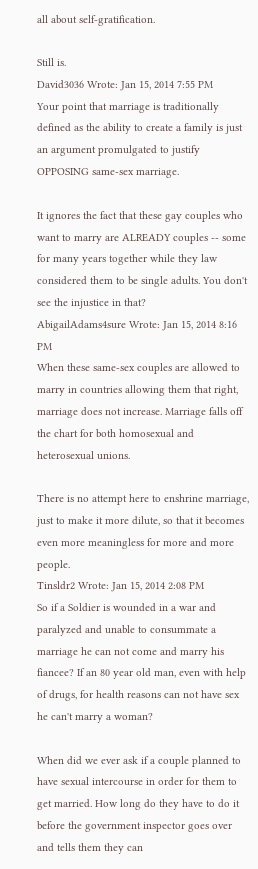all about self-gratification.

Still is.
David3036 Wrote: Jan 15, 2014 7:55 PM
Your point that marriage is traditionally defined as the ability to create a family is just an argument promulgated to justify OPPOSING same-sex marriage.

It ignores the fact that these gay couples who want to marry are ALREADY couples -- some for many years together while they law considered them to be single adults. You don't see the injustice in that?
AbigailAdams4sure Wrote: Jan 15, 2014 8:16 PM
When these same-sex couples are allowed to marry in countries allowing them that right, marriage does not increase. Marriage falls off the chart for both homosexual and heterosexual unions.

There is no attempt here to enshrine marriage, just to make it more dilute, so that it becomes even more meaningless for more and more people.
Tinsldr2 Wrote: Jan 15, 2014 2:08 PM
So if a Soldier is wounded in a war and paralyzed and unable to consummate a marriage he can not come and marry his fiancee? If an 80 year old man, even with help of drugs, for health reasons can not have sex he can't marry a woman?

When did we ever ask if a couple planned to have sexual intercourse in order for them to get married. How long do they have to do it before the government inspector goes over and tells them they can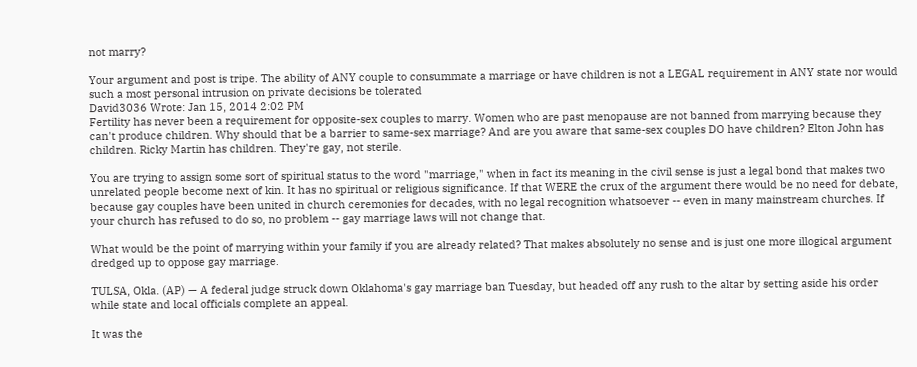not marry?

Your argument and post is tripe. The ability of ANY couple to consummate a marriage or have children is not a LEGAL requirement in ANY state nor would such a most personal intrusion on private decisions be tolerated
David3036 Wrote: Jan 15, 2014 2:02 PM
Fertility has never been a requirement for opposite-sex couples to marry. Women who are past menopause are not banned from marrying because they can't produce children. Why should that be a barrier to same-sex marriage? And are you aware that same-sex couples DO have children? Elton John has children. Ricky Martin has children. They're gay, not sterile.

You are trying to assign some sort of spiritual status to the word "marriage," when in fact its meaning in the civil sense is just a legal bond that makes two unrelated people become next of kin. It has no spiritual or religious significance. If that WERE the crux of the argument there would be no need for debate, because gay couples have been united in church ceremonies for decades, with no legal recognition whatsoever -- even in many mainstream churches. If your church has refused to do so, no problem -- gay marriage laws will not change that.

What would be the point of marrying within your family if you are already related? That makes absolutely no sense and is just one more illogical argument dredged up to oppose gay marriage.

TULSA, Okla. (AP) — A federal judge struck down Oklahoma's gay marriage ban Tuesday, but headed off any rush to the altar by setting aside his order while state and local officials complete an appeal.

It was the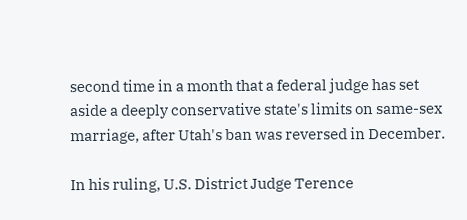second time in a month that a federal judge has set aside a deeply conservative state's limits on same-sex marriage, after Utah's ban was reversed in December.

In his ruling, U.S. District Judge Terence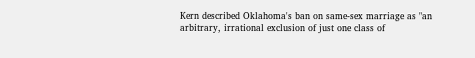Kern described Oklahoma's ban on same-sex marriage as "an arbitrary, irrational exclusion of just one class of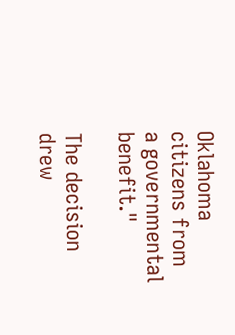Oklahoma citizens from a governmental benefit."

The decision drew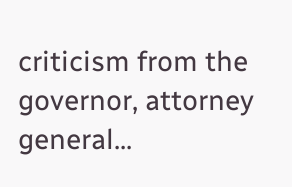criticism from the governor, attorney general...